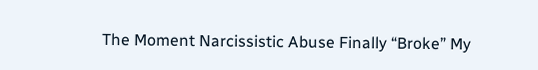The Moment Narcissistic Abuse Finally “Broke” My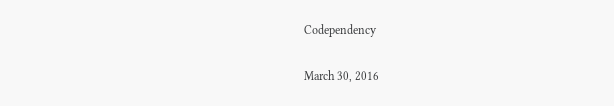Codependency

March 30, 2016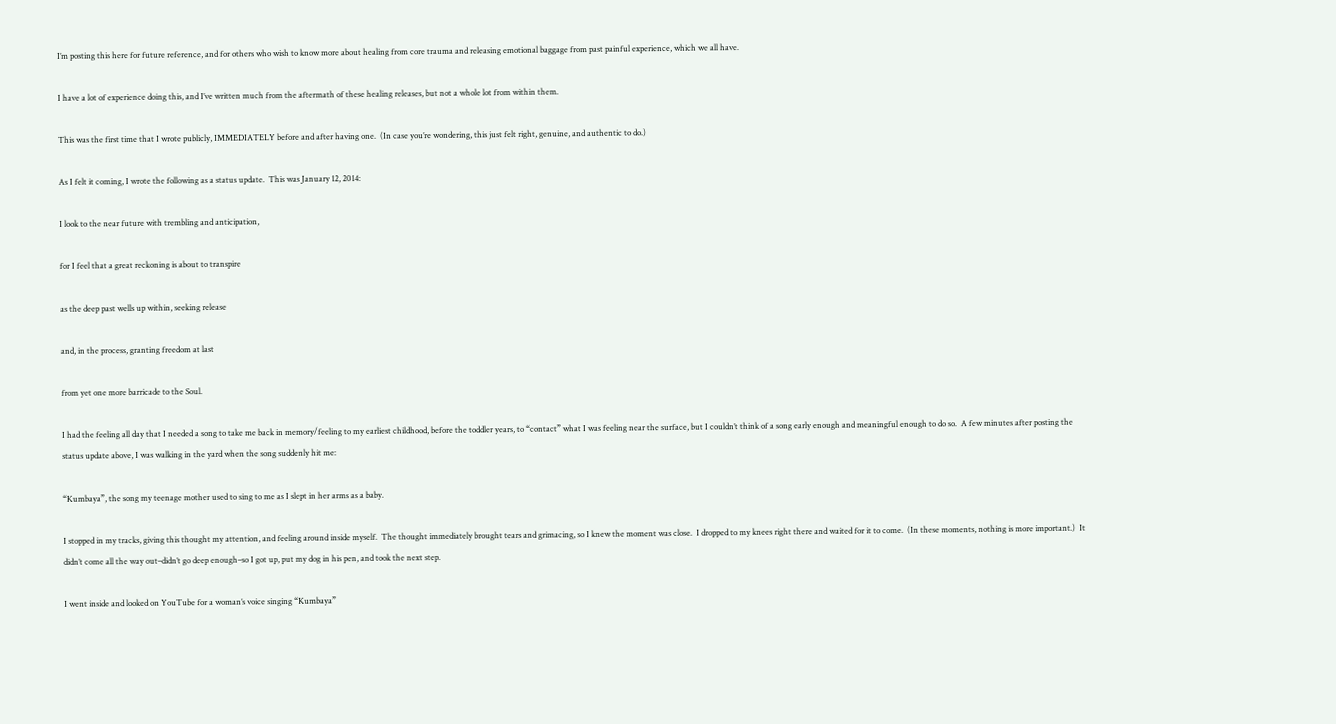I’m posting this here for future reference, and for others who wish to know more about healing from core trauma and releasing emotional baggage from past painful experience, which we all have.

I have a lot of experience doing this, and I’ve written much from the aftermath of these healing releases, but not a whole lot from within them.

This was the first time that I wrote publicly, IMMEDIATELY before and after having one.  (In case you’re wondering, this just felt right, genuine, and authentic to do.)

As I felt it coming, I wrote the following as a status update.  This was January 12, 2014:

I look to the near future with trembling and anticipation,

for I feel that a great reckoning is about to transpire

as the deep past wells up within, seeking release

and, in the process, granting freedom at last

from yet one more barricade to the Soul.

I had the feeling all day that I needed a song to take me back in memory/feeling to my earliest childhood, before the toddler years, to “contact” what I was feeling near the surface, but I couldn’t think of a song early enough and meaningful enough to do so.  A few minutes after posting the status update above, I was walking in the yard when the song suddenly hit me:

“Kumbaya”, the song my teenage mother used to sing to me as I slept in her arms as a baby.

I stopped in my tracks, giving this thought my attention, and feeling around inside myself.  The thought immediately brought tears and grimacing, so I knew the moment was close.  I dropped to my knees right there and waited for it to come.  (In these moments, nothing is more important.)  It didn’t come all the way out–didn’t go deep enough–so I got up, put my dog in his pen, and took the next step.

I went inside and looked on YouTube for a woman’s voice singing “Kumbaya”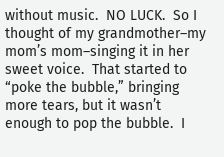without music.  NO LUCK.  So I thought of my grandmother–my mom’s mom–singing it in her sweet voice.  That started to “poke the bubble,” bringing more tears, but it wasn’t enough to pop the bubble.  I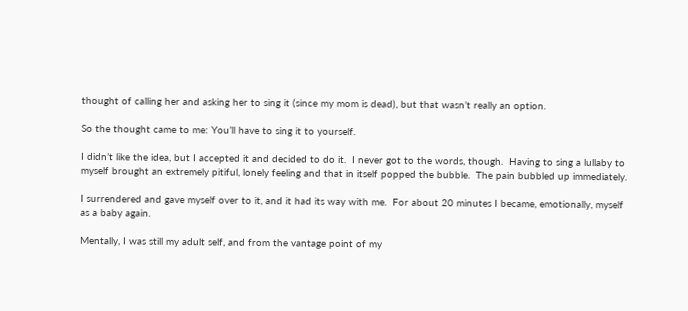thought of calling her and asking her to sing it (since my mom is dead), but that wasn’t really an option.

So the thought came to me: You’ll have to sing it to yourself.

I didn’t like the idea, but I accepted it and decided to do it.  I never got to the words, though.  Having to sing a lullaby to myself brought an extremely pitiful, lonely feeling and that in itself popped the bubble.  The pain bubbled up immediately.

I surrendered and gave myself over to it, and it had its way with me.  For about 20 minutes I became, emotionally, myself as a baby again.

Mentally, I was still my adult self, and from the vantage point of my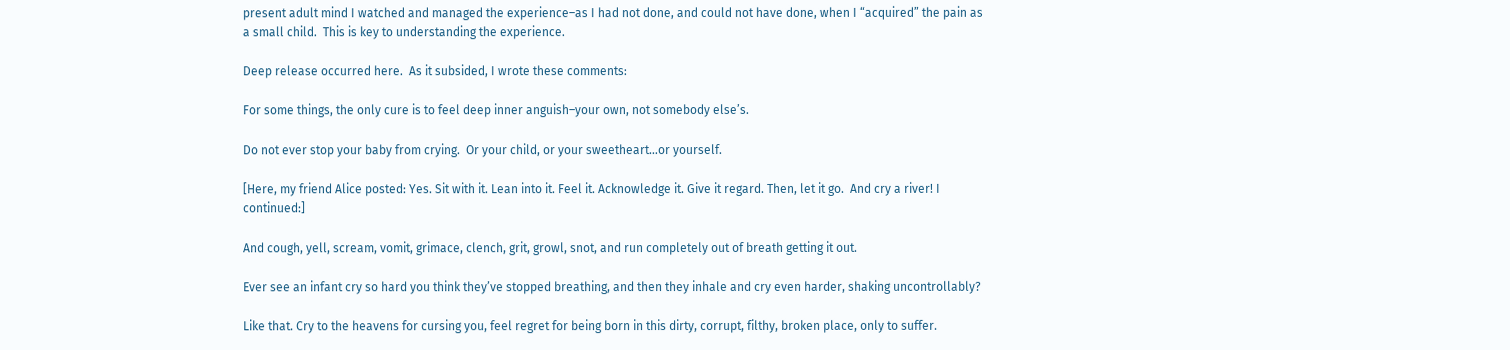present adult mind I watched and managed the experience–as I had not done, and could not have done, when I “acquired” the pain as a small child.  This is key to understanding the experience.

Deep release occurred here.  As it subsided, I wrote these comments:

For some things, the only cure is to feel deep inner anguish–your own, not somebody else’s.

Do not ever stop your baby from crying.  Or your child, or your sweetheart…or yourself.

[Here, my friend Alice posted: Yes. Sit with it. Lean into it. Feel it. Acknowledge it. Give it regard. Then, let it go.  And cry a river! I continued:]

And cough, yell, scream, vomit, grimace, clench, grit, growl, snot, and run completely out of breath getting it out.

Ever see an infant cry so hard you think they’ve stopped breathing, and then they inhale and cry even harder, shaking uncontrollably?

Like that. Cry to the heavens for cursing you, feel regret for being born in this dirty, corrupt, filthy, broken place, only to suffer.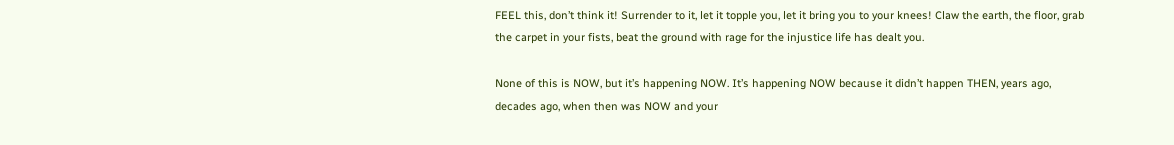FEEL this, don’t think it! Surrender to it, let it topple you, let it bring you to your knees! Claw the earth, the floor, grab the carpet in your fists, beat the ground with rage for the injustice life has dealt you.

None of this is NOW, but it’s happening NOW. It’s happening NOW because it didn’t happen THEN, years ago, decades ago, when then was NOW and your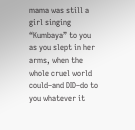mama was still a girl singing “Kumbaya” to you as you slept in her arms, when the whole cruel world could–and DID–do to you whatever it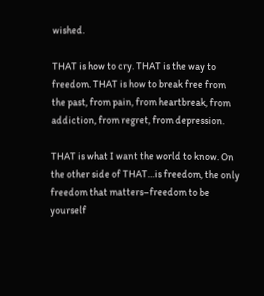wished.

THAT is how to cry. THAT is the way to freedom. THAT is how to break free from the past, from pain, from heartbreak, from addiction, from regret, from depression.

THAT is what I want the world to know. On the other side of THAT…is freedom, the only freedom that matters–freedom to be yourself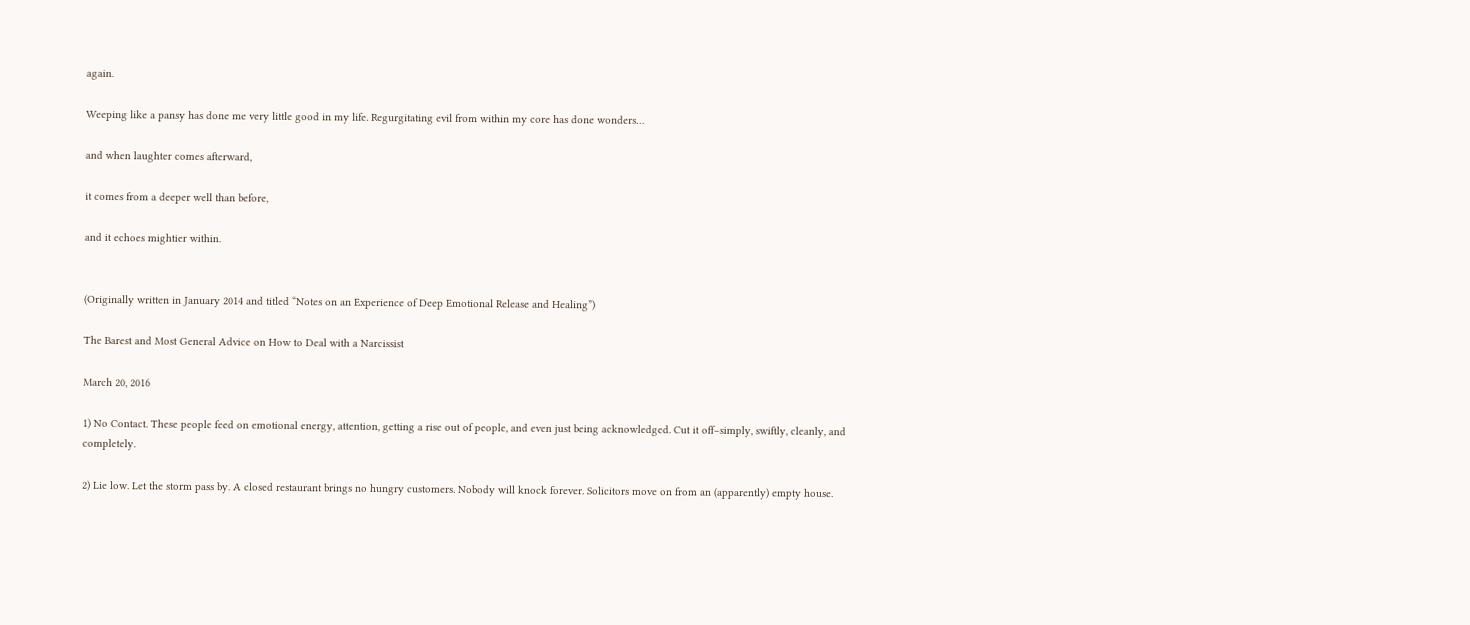again.

Weeping like a pansy has done me very little good in my life. Regurgitating evil from within my core has done wonders…

and when laughter comes afterward,

it comes from a deeper well than before,

and it echoes mightier within.


(Originally written in January 2014 and titled “Notes on an Experience of Deep Emotional Release and Healing”)

The Barest and Most General Advice on How to Deal with a Narcissist

March 20, 2016

1) No Contact. These people feed on emotional energy, attention, getting a rise out of people, and even just being acknowledged. Cut it off–simply, swiftly, cleanly, and completely.

2) Lie low. Let the storm pass by. A closed restaurant brings no hungry customers. Nobody will knock forever. Solicitors move on from an (apparently) empty house.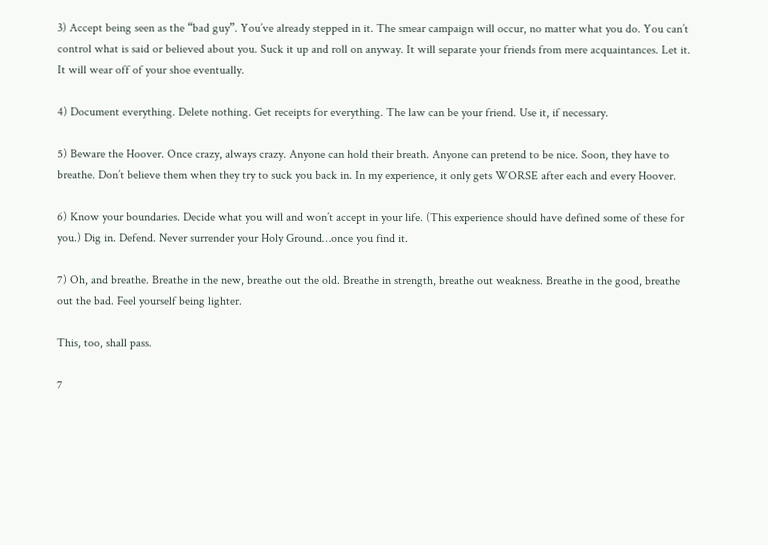3) Accept being seen as the “bad guy”. You’ve already stepped in it. The smear campaign will occur, no matter what you do. You can’t control what is said or believed about you. Suck it up and roll on anyway. It will separate your friends from mere acquaintances. Let it. It will wear off of your shoe eventually.

4) Document everything. Delete nothing. Get receipts for everything. The law can be your friend. Use it, if necessary.

5) Beware the Hoover. Once crazy, always crazy. Anyone can hold their breath. Anyone can pretend to be nice. Soon, they have to breathe. Don’t believe them when they try to suck you back in. In my experience, it only gets WORSE after each and every Hoover.

6) Know your boundaries. Decide what you will and won’t accept in your life. (This experience should have defined some of these for you.) Dig in. Defend. Never surrender your Holy Ground…once you find it.

7) Oh, and breathe. Breathe in the new, breathe out the old. Breathe in strength, breathe out weakness. Breathe in the good, breathe out the bad. Feel yourself being lighter.

This, too, shall pass.

7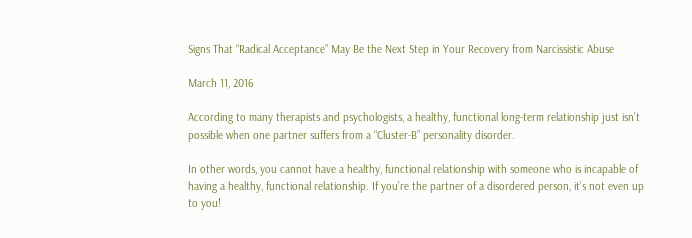Signs That “Radical Acceptance” May Be the Next Step in Your Recovery from Narcissistic Abuse

March 11, 2016

According to many therapists and psychologists, a healthy, functional long-term relationship just isn’t possible when one partner suffers from a “Cluster-B” personality disorder.

In other words, you cannot have a healthy, functional relationship with someone who is incapable of having a healthy, functional relationship. If you’re the partner of a disordered person, it’s not even up to you!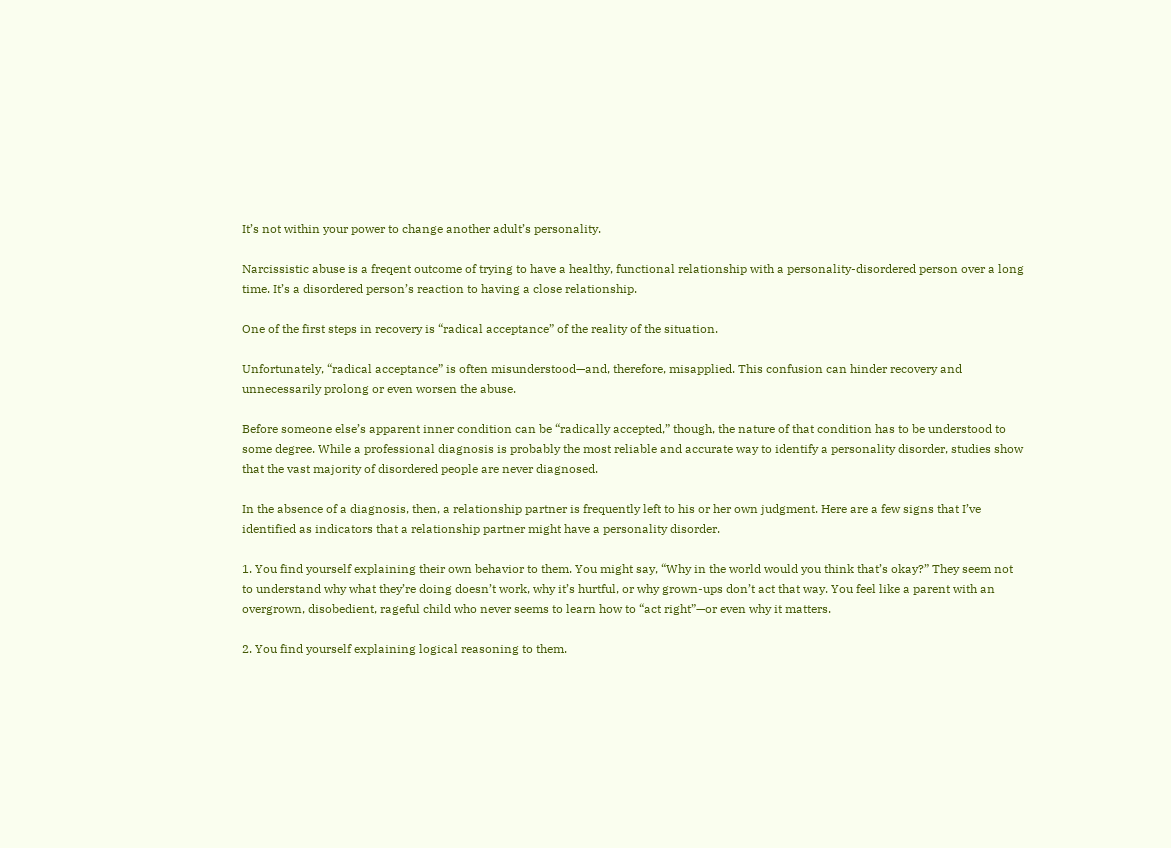It’s not within your power to change another adult’s personality.

Narcissistic abuse is a freqent outcome of trying to have a healthy, functional relationship with a personality-disordered person over a long time. It’s a disordered person’s reaction to having a close relationship.

One of the first steps in recovery is “radical acceptance” of the reality of the situation.

Unfortunately, “radical acceptance” is often misunderstood—and, therefore, misapplied. This confusion can hinder recovery and unnecessarily prolong or even worsen the abuse.

Before someone else’s apparent inner condition can be “radically accepted,” though, the nature of that condition has to be understood to some degree. While a professional diagnosis is probably the most reliable and accurate way to identify a personality disorder, studies show that the vast majority of disordered people are never diagnosed.

In the absence of a diagnosis, then, a relationship partner is frequently left to his or her own judgment. Here are a few signs that I’ve identified as indicators that a relationship partner might have a personality disorder.

1. You find yourself explaining their own behavior to them. You might say, “Why in the world would you think that’s okay?” They seem not to understand why what they’re doing doesn’t work, why it’s hurtful, or why grown-ups don’t act that way. You feel like a parent with an overgrown, disobedient, rageful child who never seems to learn how to “act right”—or even why it matters.

2. You find yourself explaining logical reasoning to them.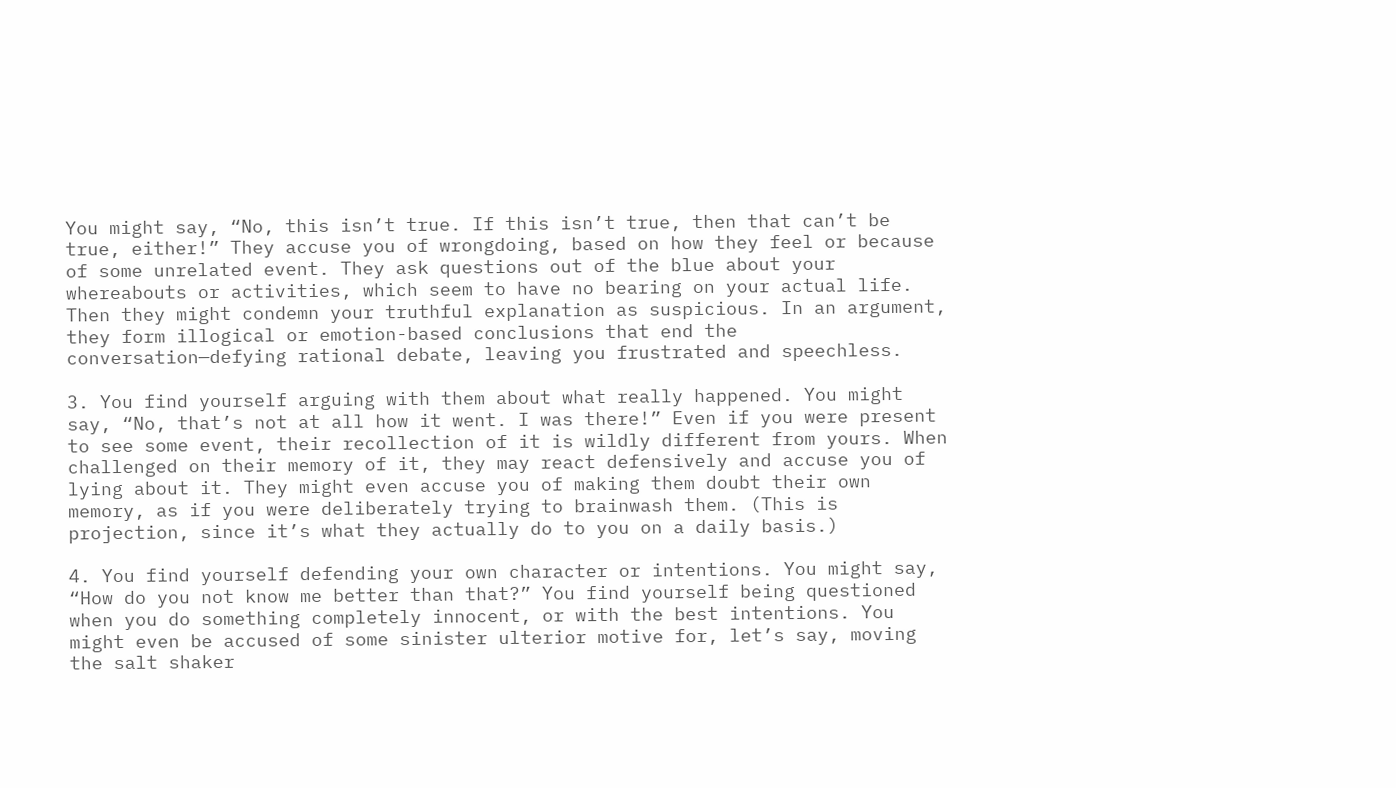You might say, “No, this isn’t true. If this isn’t true, then that can’t be true, either!” They accuse you of wrongdoing, based on how they feel or because of some unrelated event. They ask questions out of the blue about your whereabouts or activities, which seem to have no bearing on your actual life. Then they might condemn your truthful explanation as suspicious. In an argument, they form illogical or emotion-based conclusions that end the conversation—defying rational debate, leaving you frustrated and speechless.

3. You find yourself arguing with them about what really happened. You might say, “No, that’s not at all how it went. I was there!” Even if you were present to see some event, their recollection of it is wildly different from yours. When challenged on their memory of it, they may react defensively and accuse you of lying about it. They might even accuse you of making them doubt their own memory, as if you were deliberately trying to brainwash them. (This is projection, since it’s what they actually do to you on a daily basis.)

4. You find yourself defending your own character or intentions. You might say, “How do you not know me better than that?” You find yourself being questioned when you do something completely innocent, or with the best intentions. You might even be accused of some sinister ulterior motive for, let’s say, moving the salt shaker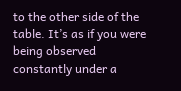to the other side of the table. It’s as if you were being observed constantly under a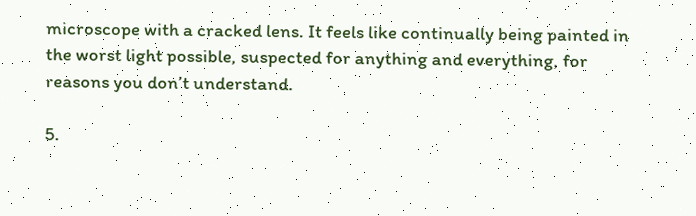microscope with a cracked lens. It feels like continually being painted in the worst light possible, suspected for anything and everything, for reasons you don’t understand.

5.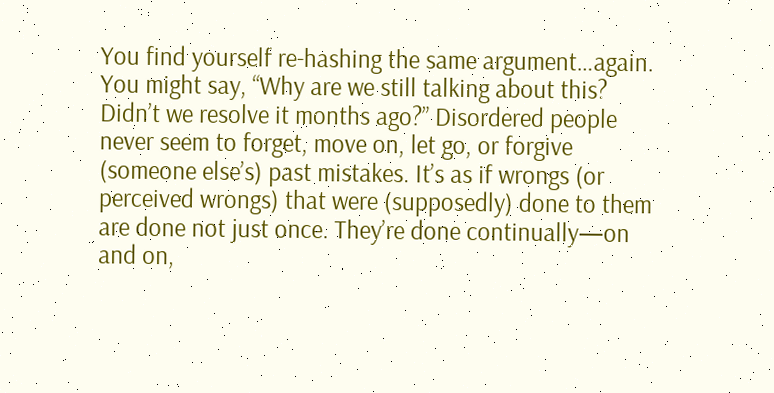You find yourself re-hashing the same argument…again. You might say, “Why are we still talking about this? Didn’t we resolve it months ago?” Disordered people never seem to forget, move on, let go, or forgive (someone else’s) past mistakes. It’s as if wrongs (or perceived wrongs) that were (supposedly) done to them are done not just once. They’re done continually—on and on,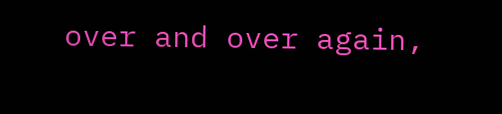over and over again,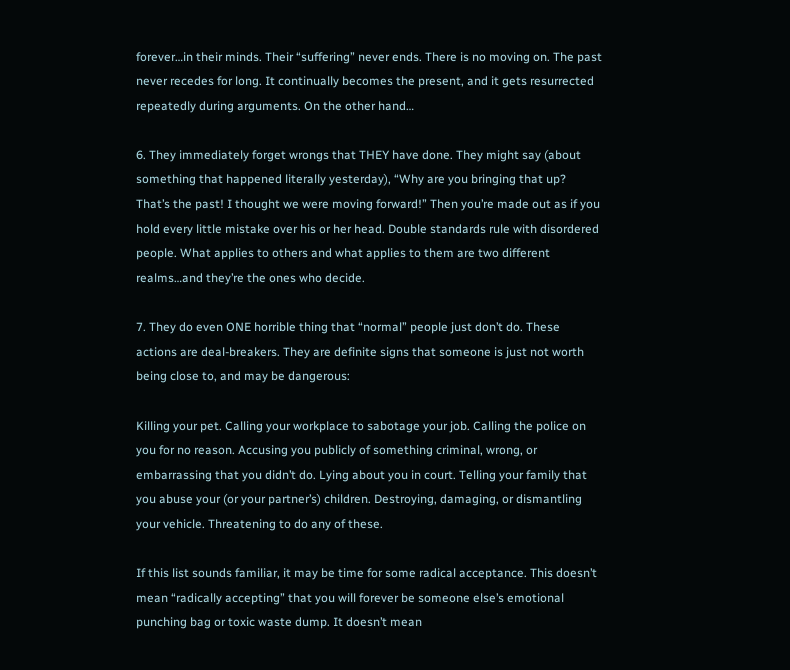forever…in their minds. Their “suffering” never ends. There is no moving on. The past never recedes for long. It continually becomes the present, and it gets resurrected repeatedly during arguments. On the other hand…

6. They immediately forget wrongs that THEY have done. They might say (about something that happened literally yesterday), “Why are you bringing that up? That’s the past! I thought we were moving forward!” Then you’re made out as if you hold every little mistake over his or her head. Double standards rule with disordered people. What applies to others and what applies to them are two different realms…and they’re the ones who decide.

7. They do even ONE horrible thing that “normal” people just don’t do. These actions are deal-breakers. They are definite signs that someone is just not worth being close to, and may be dangerous:

Killing your pet. Calling your workplace to sabotage your job. Calling the police on you for no reason. Accusing you publicly of something criminal, wrong, or embarrassing that you didn’t do. Lying about you in court. Telling your family that you abuse your (or your partner’s) children. Destroying, damaging, or dismantling your vehicle. Threatening to do any of these.

If this list sounds familiar, it may be time for some radical acceptance. This doesn’t mean “radically accepting” that you will forever be someone else’s emotional punching bag or toxic waste dump. It doesn’t mean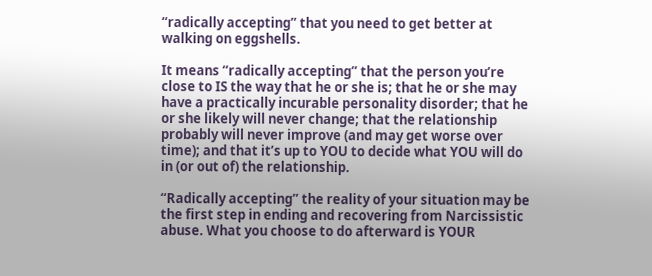“radically accepting” that you need to get better at walking on eggshells.

It means “radically accepting” that the person you’re close to IS the way that he or she is; that he or she may have a practically incurable personality disorder; that he or she likely will never change; that the relationship probably will never improve (and may get worse over time); and that it’s up to YOU to decide what YOU will do in (or out of) the relationship.

“Radically accepting” the reality of your situation may be the first step in ending and recovering from Narcissistic abuse. What you choose to do afterward is YOUR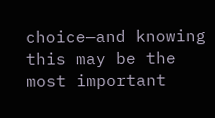choice—and knowing this may be the most important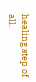healing step of all.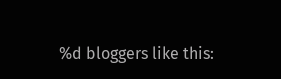%d bloggers like this: